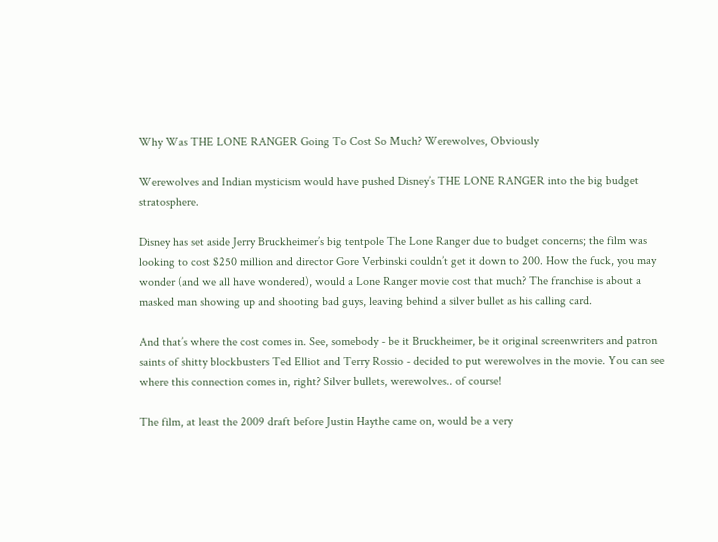Why Was THE LONE RANGER Going To Cost So Much? Werewolves, Obviously

Werewolves and Indian mysticism would have pushed Disney’s THE LONE RANGER into the big budget stratosphere.

Disney has set aside Jerry Bruckheimer’s big tentpole The Lone Ranger due to budget concerns; the film was looking to cost $250 million and director Gore Verbinski couldn’t get it down to 200. How the fuck, you may wonder (and we all have wondered), would a Lone Ranger movie cost that much? The franchise is about a masked man showing up and shooting bad guys, leaving behind a silver bullet as his calling card.

And that’s where the cost comes in. See, somebody - be it Bruckheimer, be it original screenwriters and patron saints of shitty blockbusters Ted Elliot and Terry Rossio - decided to put werewolves in the movie. You can see where this connection comes in, right? Silver bullets, werewolves.. of course!

The film, at least the 2009 draft before Justin Haythe came on, would be a very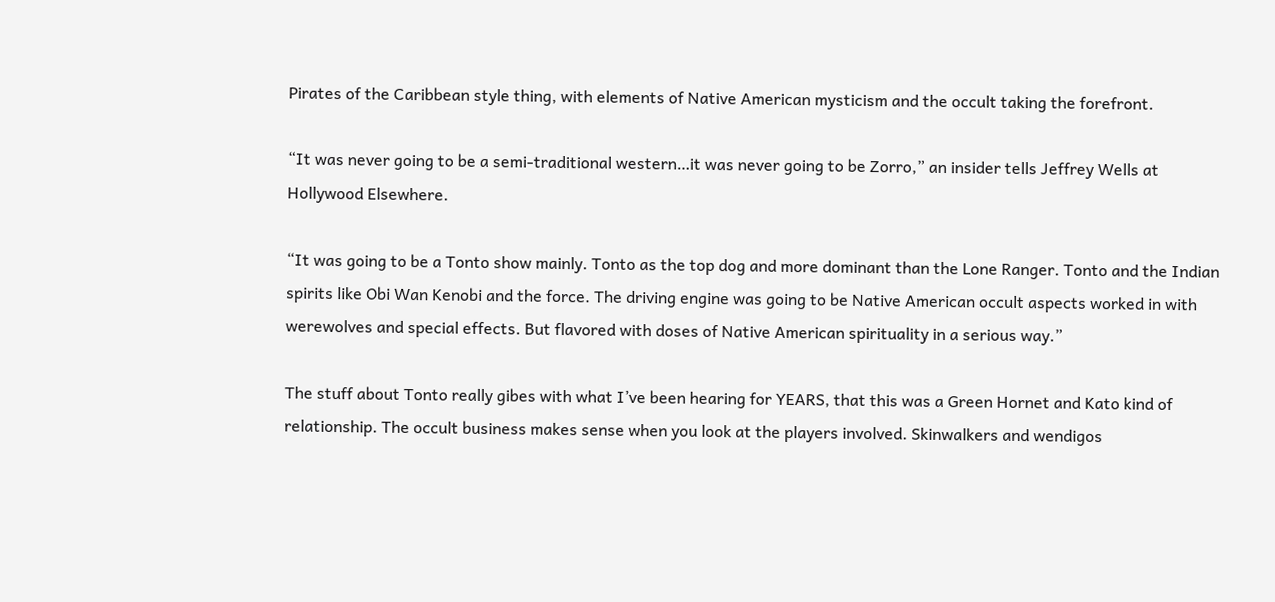Pirates of the Caribbean style thing, with elements of Native American mysticism and the occult taking the forefront.

“It was never going to be a semi-traditional western…it was never going to be Zorro,” an insider tells Jeffrey Wells at Hollywood Elsewhere.

“It was going to be a Tonto show mainly. Tonto as the top dog and more dominant than the Lone Ranger. Tonto and the Indian spirits like Obi Wan Kenobi and the force. The driving engine was going to be Native American occult aspects worked in with werewolves and special effects. But flavored with doses of Native American spirituality in a serious way.”

The stuff about Tonto really gibes with what I’ve been hearing for YEARS, that this was a Green Hornet and Kato kind of relationship. The occult business makes sense when you look at the players involved. Skinwalkers and wendigos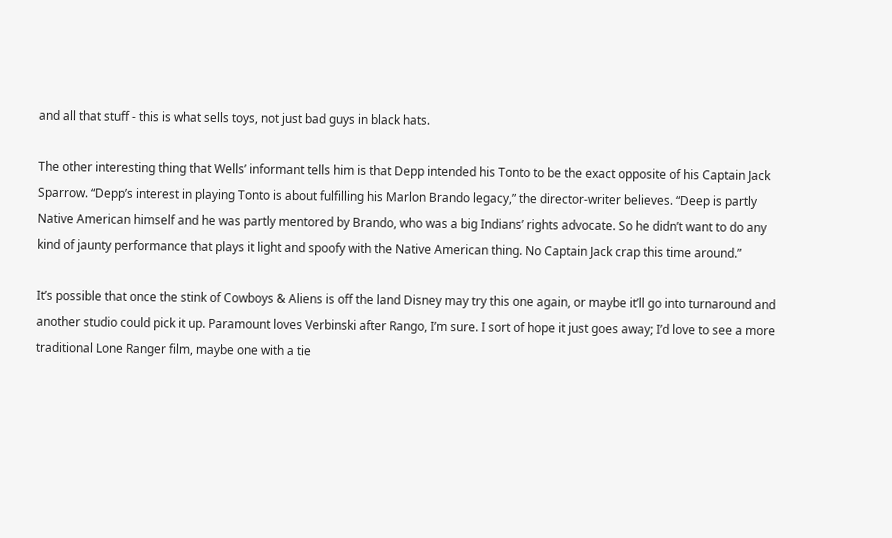and all that stuff - this is what sells toys, not just bad guys in black hats.

The other interesting thing that Wells’ informant tells him is that Depp intended his Tonto to be the exact opposite of his Captain Jack Sparrow. “Depp’s interest in playing Tonto is about fulfilling his Marlon Brando legacy,” the director-writer believes. “Deep is partly Native American himself and he was partly mentored by Brando, who was a big Indians’ rights advocate. So he didn’t want to do any kind of jaunty performance that plays it light and spoofy with the Native American thing. No Captain Jack crap this time around.”

It’s possible that once the stink of Cowboys & Aliens is off the land Disney may try this one again, or maybe it’ll go into turnaround and another studio could pick it up. Paramount loves Verbinski after Rango, I’m sure. I sort of hope it just goes away; I’d love to see a more traditional Lone Ranger film, maybe one with a tie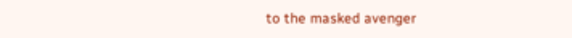to the masked avenger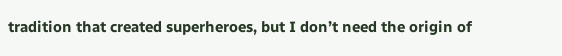tradition that created superheroes, but I don’t need the origin of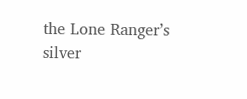the Lone Ranger’s silver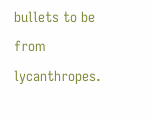bullets to be from lycanthropes.